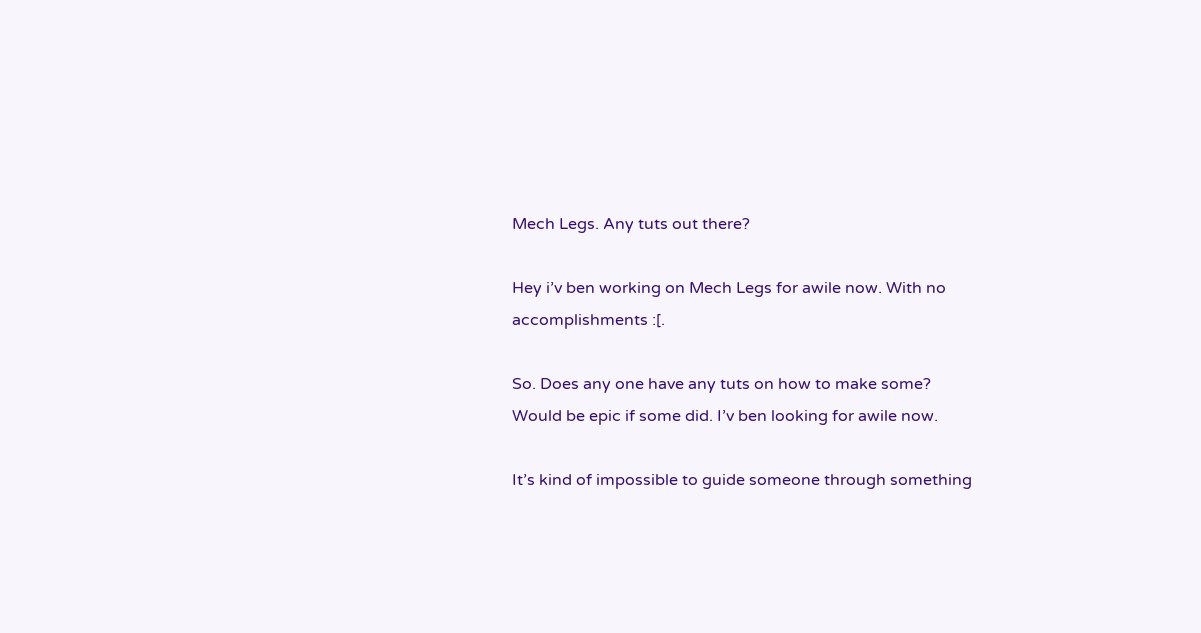Mech Legs. Any tuts out there?

Hey i’v ben working on Mech Legs for awile now. With no accomplishments :[.

So. Does any one have any tuts on how to make some?
Would be epic if some did. I’v ben looking for awile now.

It’s kind of impossible to guide someone through something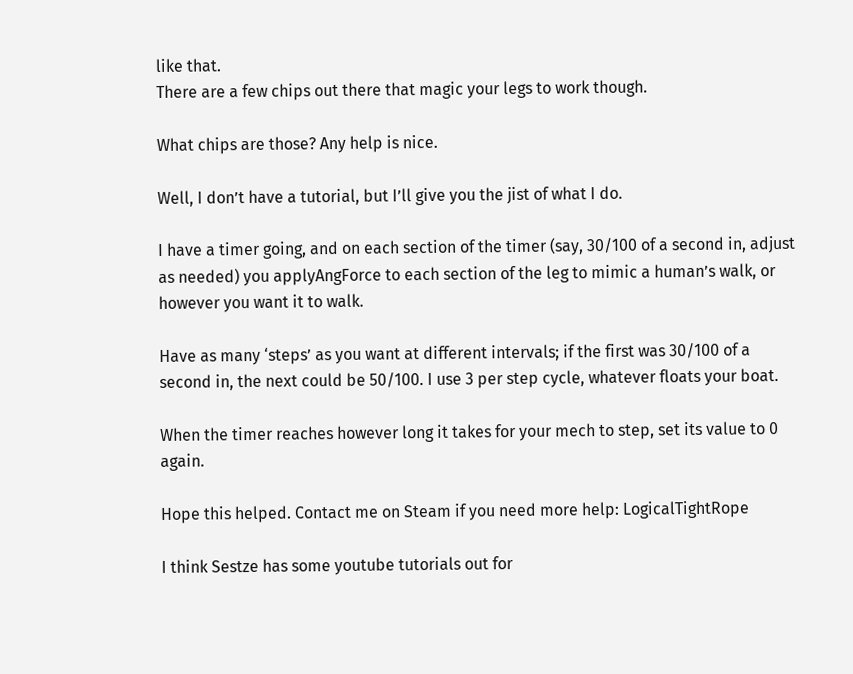like that.
There are a few chips out there that magic your legs to work though.

What chips are those? Any help is nice.

Well, I don’t have a tutorial, but I’ll give you the jist of what I do.

I have a timer going, and on each section of the timer (say, 30/100 of a second in, adjust as needed) you applyAngForce to each section of the leg to mimic a human’s walk, or however you want it to walk.

Have as many ‘steps’ as you want at different intervals; if the first was 30/100 of a second in, the next could be 50/100. I use 3 per step cycle, whatever floats your boat.

When the timer reaches however long it takes for your mech to step, set its value to 0 again.

Hope this helped. Contact me on Steam if you need more help: LogicalTightRope

I think Sestze has some youtube tutorials out for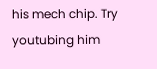his mech chip. Try youtubing him